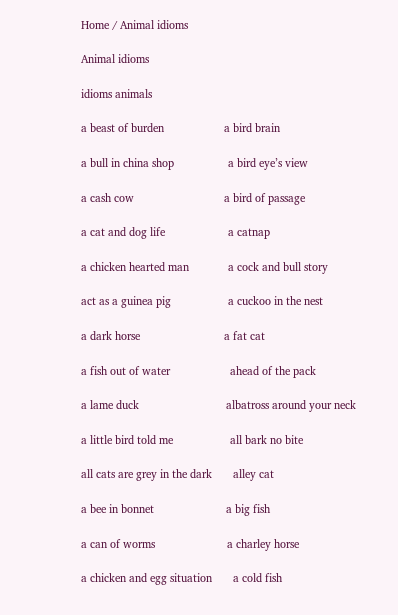Home / Animal idioms

Animal idioms

idioms animals

a beast of burden                    a bird brain

a bull in china shop                  a bird eye’s view

a cash cow                              a bird of passage

a cat and dog life                     a catnap

a chicken hearted man             a cock and bull story

act as a guinea pig                   a cuckoo in the nest

a dark horse                            a fat cat

a fish out of water                    ahead of the pack

a lame duck                             albatross around your neck

a little bird told me                   all bark no bite

all cats are grey in the dark       alley cat

a bee in bonnet                        a big fish

a can of worms                        a charley horse

a chicken and egg situation       a cold fish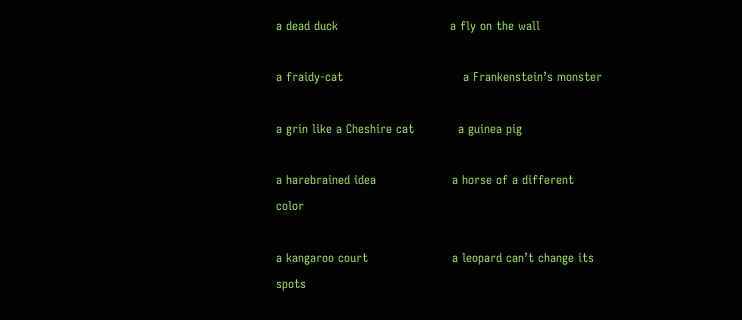a dead duck                            a fly on the wall

a fraidy-cat                              a Frankenstein’s monster

a grin like a Cheshire cat           a guinea pig

a harebrained idea                   a horse of a different color

a kangaroo court                     a leopard can’t change its spots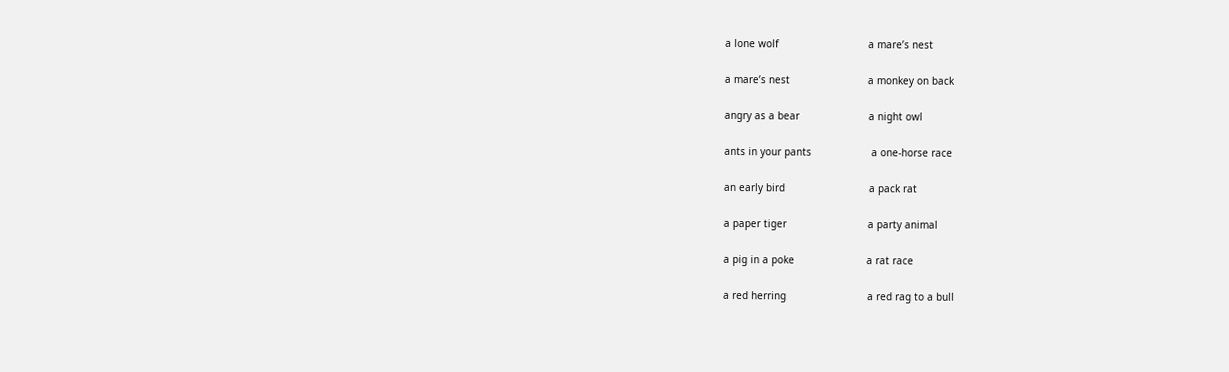a lone wolf                              a mare’s nest

a mare’s nest                          a monkey on back

angry as a bear                       a night owl

ants in your pants                    a one-horse race

an early bird                            a pack rat

a paper tiger                           a party animal

a pig in a poke                        a rat race

a red herring                           a red rag to a bull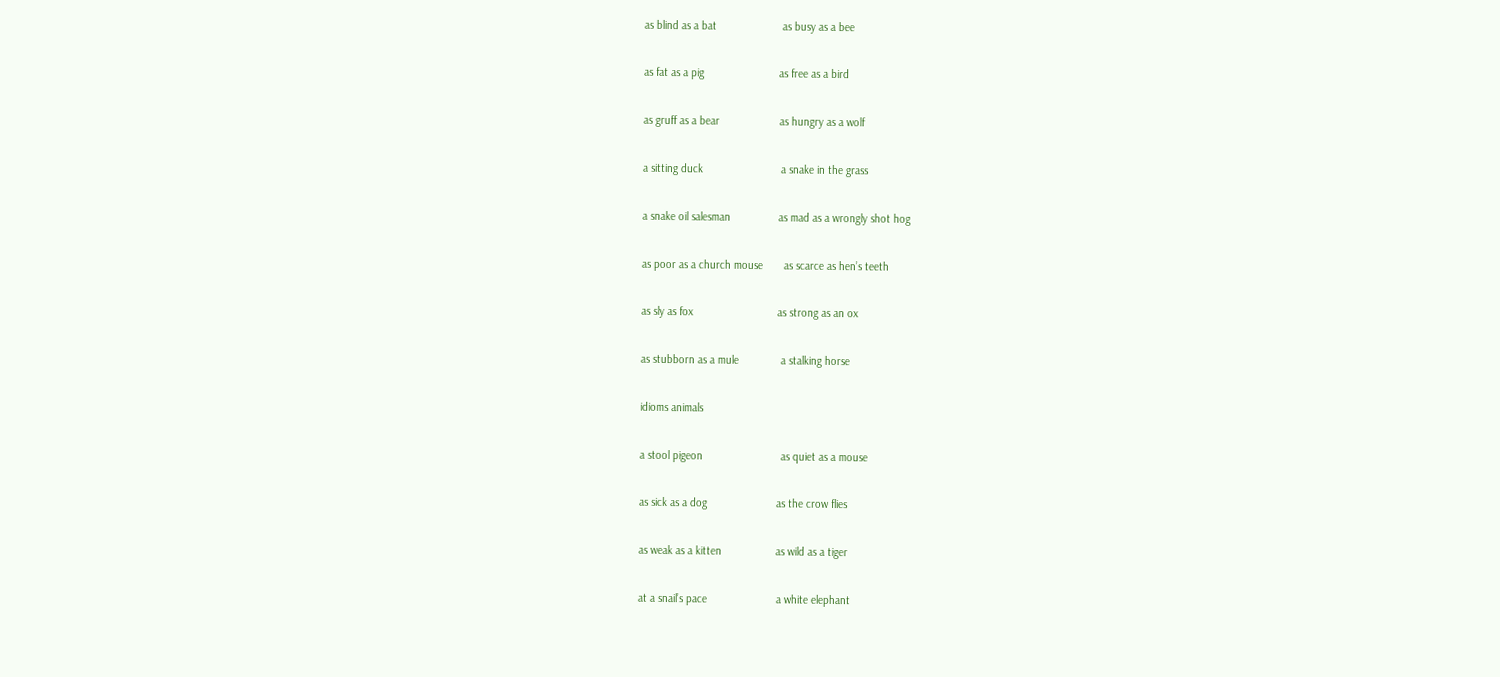as blind as a bat                      as busy as a bee

as fat as a pig                         as free as a bird

as gruff as a bear                    as hungry as a wolf

a sitting duck                          a snake in the grass

a snake oil salesman                as mad as a wrongly shot hog

as poor as a church mouse       as scarce as hen’s teeth

as sly as fox                            as strong as an ox

as stubborn as a mule              a stalking horse

idioms animals

a stool pigeon                          as quiet as a mouse

as sick as a dog                       as the crow flies

as weak as a kitten                  as wild as a tiger

at a snail’s pace                       a white elephant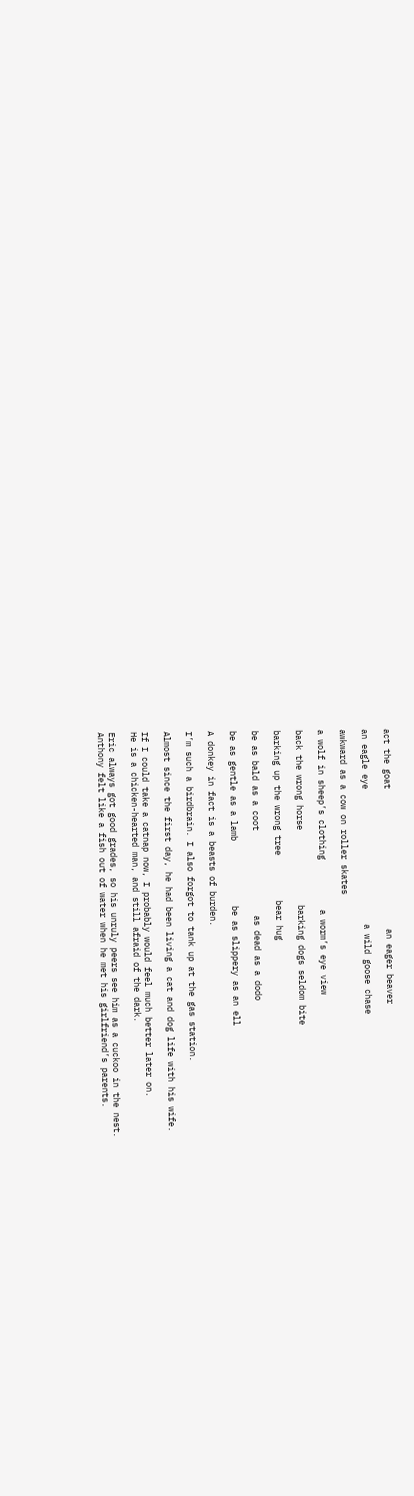act the goat                            an eager beaver

an eagle eye                           a wild goose chase

awkward as a cow on roller skates

a wolf in sheep’s clothing          a worm’s eye view

back the wrong horse               barking dogs seldom bite

barking up the wrong tree         bear hug

be as bald as a coot                 as dead as a dodo

be as gentle as a lamb             be as slippery as an ell

A donkey in fact is a beasts of burden.

I’m such a birdbrain. I also forgot to tank up at the gas station.

Almost since the first day, he had been living a cat and dog life with his wife.

If I could take a catnap now, I probably would feel much better later on.
He is a chicken-hearted man, and still afraid of the dark.

Eric always got good grades, so his unruly peers see him as a cuckoo in the nest.
Anthony felt like a fish out of water when he met his girlfriend’s parents.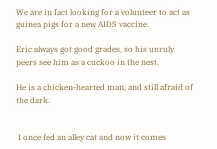We are in fact looking for a volunteer to act as guinea pigs for a new AIDS vaccine.

Eric always got good grades, so his unruly peers see him as a cuckoo in the nest.

He is a chicken-hearted man, and still afraid of the dark.


 I once fed an alley cat and now it comes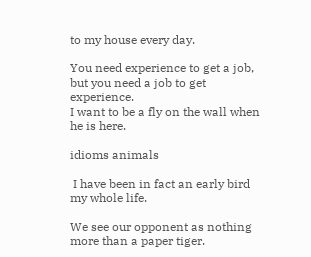to my house every day.

You need experience to get a job, but you need a job to get experience.
I want to be a fly on the wall when he is here.

idioms animals

 I have been in fact an early bird my whole life.

We see our opponent as nothing more than a paper tiger.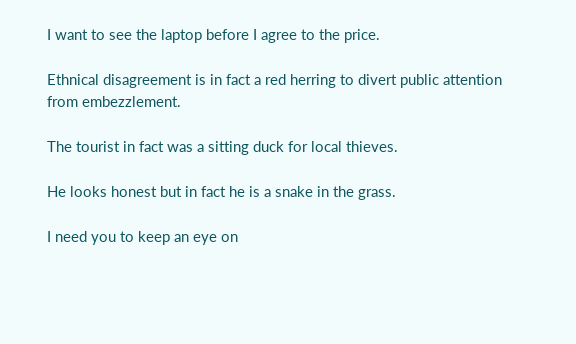I want to see the laptop before I agree to the price.

Ethnical disagreement is in fact a red herring to divert public attention from embezzlement.

The tourist in fact was a sitting duck for local thieves.

He looks honest but in fact he is a snake in the grass.

I need you to keep an eye on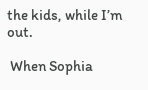the kids, while I’m out.

 When Sophia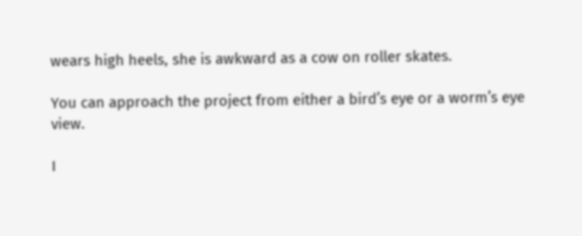wears high heels, she is awkward as a cow on roller skates.

You can approach the project from either a bird’s eye or a worm’s eye view.

I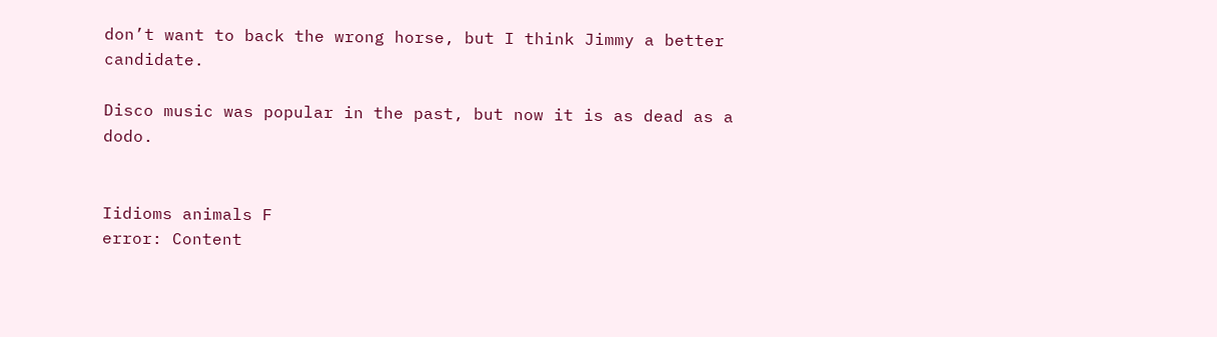don’t want to back the wrong horse, but I think Jimmy a better candidate.

Disco music was popular in the past, but now it is as dead as a dodo.


Iidioms animals F
error: Content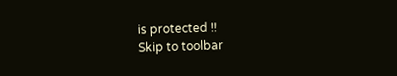is protected !!
Skip to toolbar